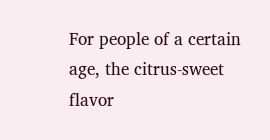For people of a certain age, the citrus-sweet flavor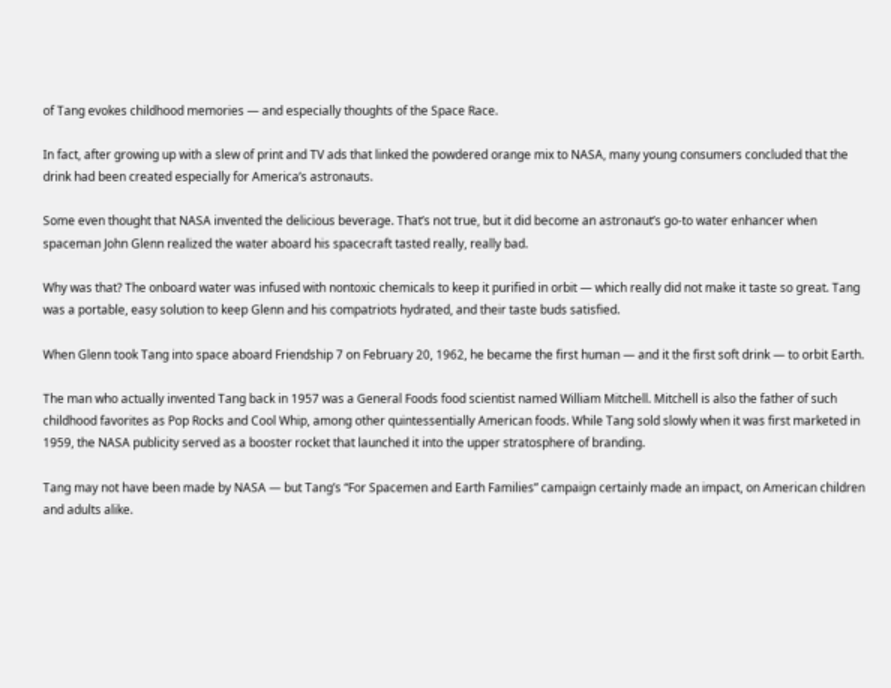of Tang evokes childhood memories — and especially thoughts of the Space Race.

In fact, after growing up with a slew of print and TV ads that linked the powdered orange mix to NASA, many young consumers concluded that the drink had been created especially for America’s astronauts.

Some even thought that NASA invented the delicious beverage. That’s not true, but it did become an astronaut’s go-to water enhancer when spaceman John Glenn realized the water aboard his spacecraft tasted really, really bad.

Why was that? The onboard water was infused with nontoxic chemicals to keep it purified in orbit — which really did not make it taste so great. Tang was a portable, easy solution to keep Glenn and his compatriots hydrated, and their taste buds satisfied.

When Glenn took Tang into space aboard Friendship 7 on February 20, 1962, he became the first human — and it the first soft drink — to orbit Earth.

The man who actually invented Tang back in 1957 was a General Foods food scientist named William Mitchell. Mitchell is also the father of such childhood favorites as Pop Rocks and Cool Whip, among other quintessentially American foods. While Tang sold slowly when it was first marketed in 1959, the NASA publicity served as a booster rocket that launched it into the upper stratosphere of branding.

Tang may not have been made by NASA — but Tang’s “For Spacemen and Earth Families” campaign certainly made an impact, on American children and adults alike.